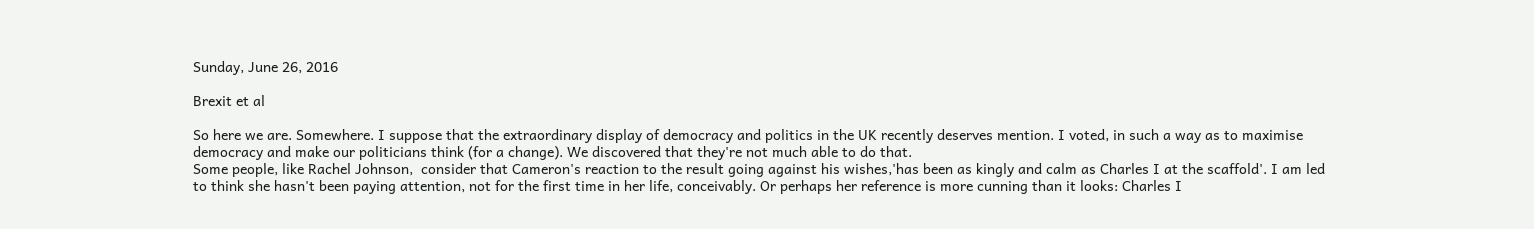Sunday, June 26, 2016

Brexit et al

So here we are. Somewhere. I suppose that the extraordinary display of democracy and politics in the UK recently deserves mention. I voted, in such a way as to maximise democracy and make our politicians think (for a change). We discovered that they're not much able to do that.
Some people, like Rachel Johnson,  consider that Cameron's reaction to the result going against his wishes,'has been as kingly and calm as Charles I at the scaffold'. I am led to think she hasn't been paying attention, not for the first time in her life, conceivably. Or perhaps her reference is more cunning than it looks: Charles I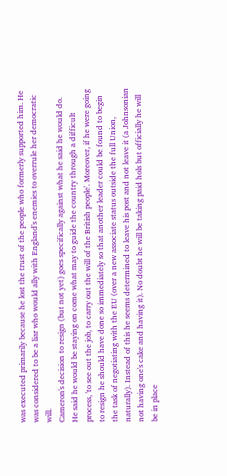was executed primarily because he lost the trust of the people who formerly supported him. He was considered to be a liar who would ally with England's enemies to overrule her democratic will.
Cameron's decision to resign (but not yet) goes specifically against what he said he would do. He said he would be staying on come what may to guide the country through a difficult process, 'to see out the job, to carry out the will of the British people'. Moreover, if he were going to resign he should have done so immediately so that another leader could be found to begin the task of negotiating with the EU (over a new associate status outside the full Union, naturally). Instead of this he seems determined to leave his post and not leave it (a Johnsonian not having one's cake and having it). No doubt he will be taking paid hols but officially he will be in place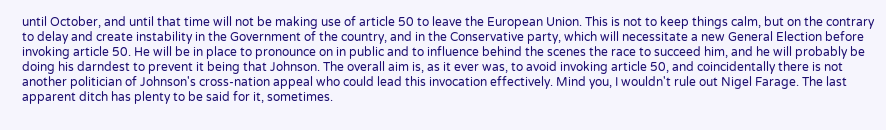until October, and until that time will not be making use of article 50 to leave the European Union. This is not to keep things calm, but on the contrary to delay and create instability in the Government of the country, and in the Conservative party, which will necessitate a new General Election before invoking article 50. He will be in place to pronounce on in public and to influence behind the scenes the race to succeed him, and he will probably be doing his darndest to prevent it being that Johnson. The overall aim is, as it ever was, to avoid invoking article 50, and coincidentally there is not another politician of Johnson's cross-nation appeal who could lead this invocation effectively. Mind you, I wouldn't rule out Nigel Farage. The last apparent ditch has plenty to be said for it, sometimes.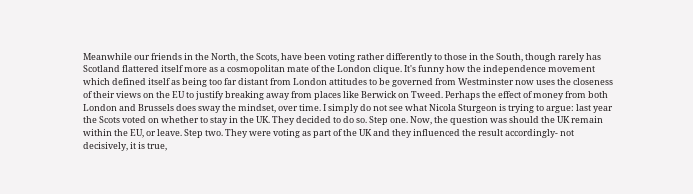Meanwhile our friends in the North, the Scots, have been voting rather differently to those in the South, though rarely has Scotland flattered itself more as a cosmopolitan mate of the London clique. It's funny how the independence movement which defined itself as being too far distant from London attitudes to be governed from Westminster now uses the closeness of their views on the EU to justify breaking away from places like Berwick on Tweed. Perhaps the effect of money from both London and Brussels does sway the mindset, over time. I simply do not see what Nicola Sturgeon is trying to argue: last year the Scots voted on whether to stay in the UK. They decided to do so. Step one. Now, the question was should the UK remain within the EU, or leave. Step two. They were voting as part of the UK and they influenced the result accordingly- not decisively, it is true,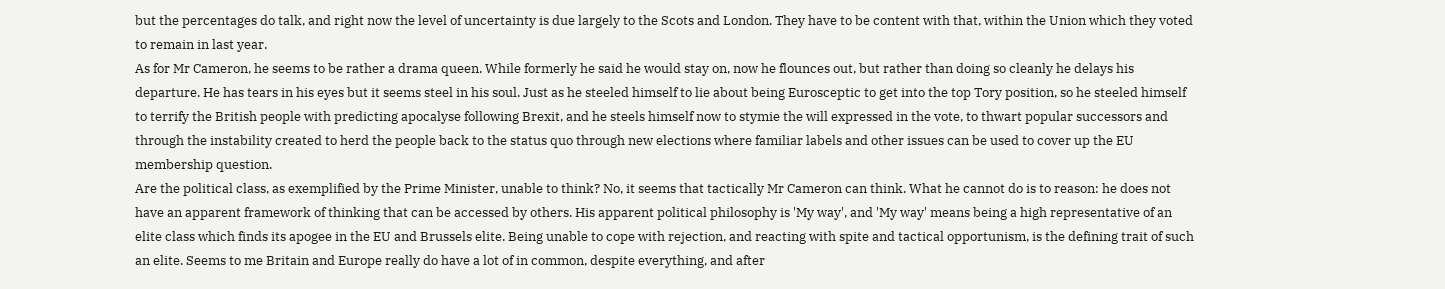but the percentages do talk, and right now the level of uncertainty is due largely to the Scots and London. They have to be content with that, within the Union which they voted to remain in last year.
As for Mr Cameron, he seems to be rather a drama queen. While formerly he said he would stay on, now he flounces out, but rather than doing so cleanly he delays his departure. He has tears in his eyes but it seems steel in his soul. Just as he steeled himself to lie about being Eurosceptic to get into the top Tory position, so he steeled himself to terrify the British people with predicting apocalyse following Brexit, and he steels himself now to stymie the will expressed in the vote, to thwart popular successors and through the instability created to herd the people back to the status quo through new elections where familiar labels and other issues can be used to cover up the EU membership question.
Are the political class, as exemplified by the Prime Minister, unable to think? No, it seems that tactically Mr Cameron can think. What he cannot do is to reason: he does not have an apparent framework of thinking that can be accessed by others. His apparent political philosophy is 'My way', and 'My way' means being a high representative of an elite class which finds its apogee in the EU and Brussels elite. Being unable to cope with rejection, and reacting with spite and tactical opportunism, is the defining trait of such an elite. Seems to me Britain and Europe really do have a lot of in common, despite everything, and after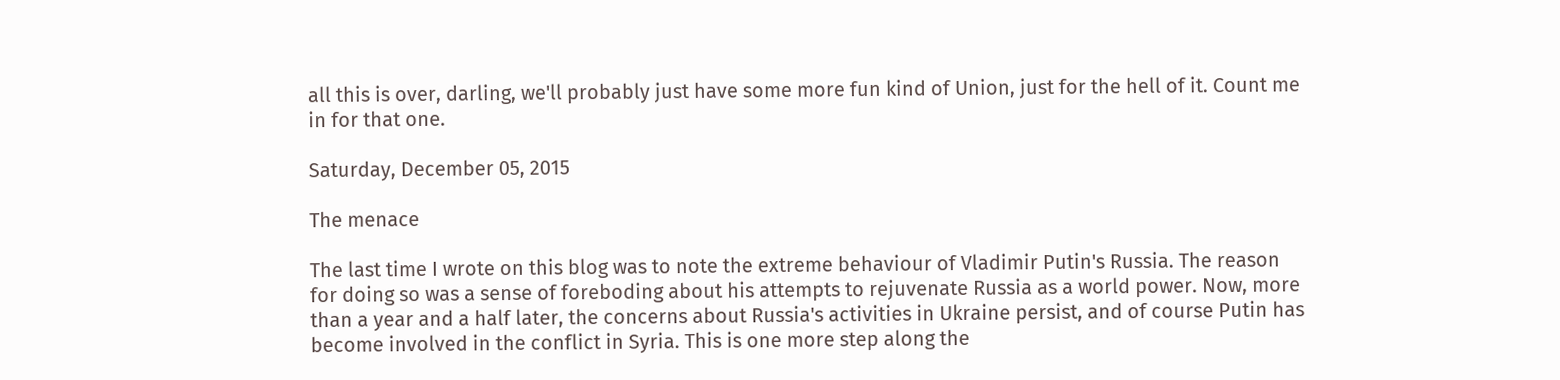all this is over, darling, we'll probably just have some more fun kind of Union, just for the hell of it. Count me in for that one.

Saturday, December 05, 2015

The menace

The last time I wrote on this blog was to note the extreme behaviour of Vladimir Putin's Russia. The reason for doing so was a sense of foreboding about his attempts to rejuvenate Russia as a world power. Now, more than a year and a half later, the concerns about Russia's activities in Ukraine persist, and of course Putin has become involved in the conflict in Syria. This is one more step along the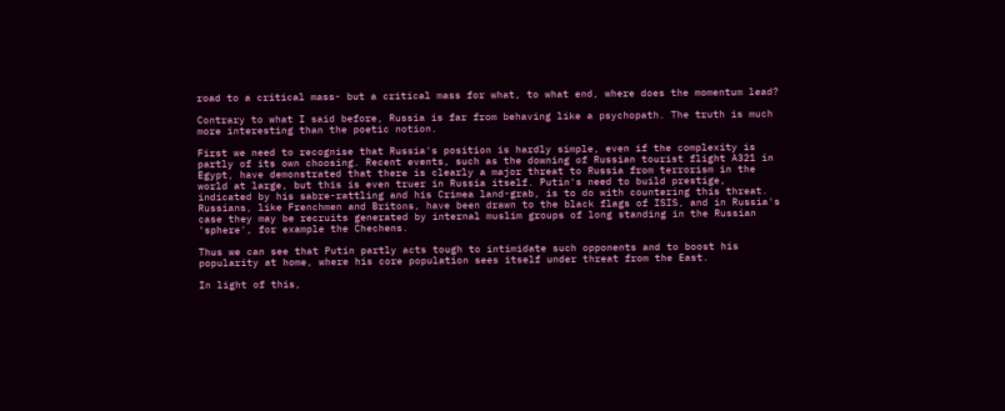road to a critical mass- but a critical mass for what, to what end, where does the momentum lead?

Contrary to what I said before, Russia is far from behaving like a psychopath. The truth is much more interesting than the poetic notion.

First we need to recognise that Russia's position is hardly simple, even if the complexity is partly of its own choosing. Recent events, such as the downing of Russian tourist flight A321 in Egypt, have demonstrated that there is clearly a major threat to Russia from terrorism in the world at large, but this is even truer in Russia itself. Putin's need to build prestige, indicated by his sabre-rattling and his Crimea land-grab, is to do with countering this threat. Russians, like Frenchmen and Britons, have been drawn to the black flags of ISIS, and in Russia's case they may be recruits generated by internal muslim groups of long standing in the Russian 'sphere', for example the Chechens.

Thus we can see that Putin partly acts tough to intimidate such opponents and to boost his popularity at home, where his core population sees itself under threat from the East.

In light of this,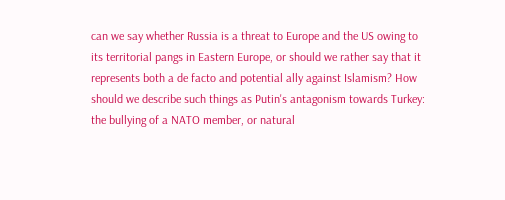can we say whether Russia is a threat to Europe and the US owing to its territorial pangs in Eastern Europe, or should we rather say that it represents both a de facto and potential ally against Islamism? How should we describe such things as Putin's antagonism towards Turkey: the bullying of a NATO member, or natural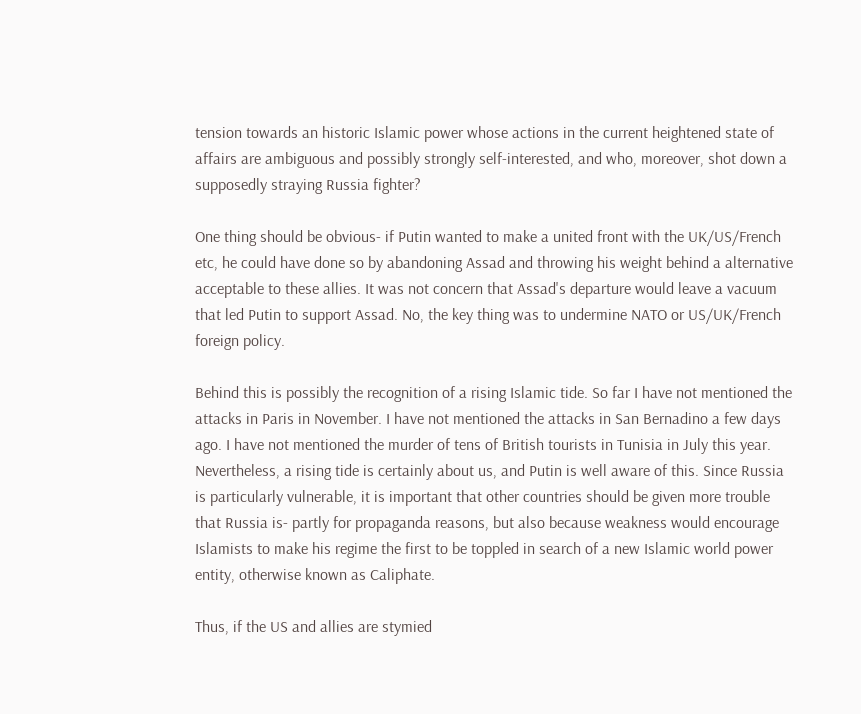tension towards an historic Islamic power whose actions in the current heightened state of affairs are ambiguous and possibly strongly self-interested, and who, moreover, shot down a supposedly straying Russia fighter?

One thing should be obvious- if Putin wanted to make a united front with the UK/US/French etc, he could have done so by abandoning Assad and throwing his weight behind a alternative acceptable to these allies. It was not concern that Assad's departure would leave a vacuum that led Putin to support Assad. No, the key thing was to undermine NATO or US/UK/French foreign policy.

Behind this is possibly the recognition of a rising Islamic tide. So far I have not mentioned the attacks in Paris in November. I have not mentioned the attacks in San Bernadino a few days ago. I have not mentioned the murder of tens of British tourists in Tunisia in July this year. Nevertheless, a rising tide is certainly about us, and Putin is well aware of this. Since Russia is particularly vulnerable, it is important that other countries should be given more trouble that Russia is- partly for propaganda reasons, but also because weakness would encourage Islamists to make his regime the first to be toppled in search of a new Islamic world power entity, otherwise known as Caliphate.

Thus, if the US and allies are stymied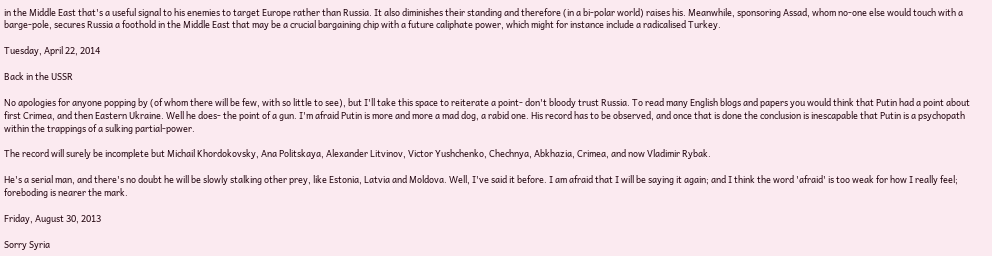in the Middle East that's a useful signal to his enemies to target Europe rather than Russia. It also diminishes their standing and therefore (in a bi-polar world) raises his. Meanwhile, sponsoring Assad, whom no-one else would touch with a barge-pole, secures Russia a foothold in the Middle East that may be a crucial bargaining chip with a future caliphate power, which might for instance include a radicalised Turkey.

Tuesday, April 22, 2014

Back in the USSR

No apologies for anyone popping by (of whom there will be few, with so little to see), but I'll take this space to reiterate a point- don't bloody trust Russia. To read many English blogs and papers you would think that Putin had a point about first Crimea, and then Eastern Ukraine. Well he does- the point of a gun. I'm afraid Putin is more and more a mad dog, a rabid one. His record has to be observed, and once that is done the conclusion is inescapable that Putin is a psychopath within the trappings of a sulking partial-power.

The record will surely be incomplete but Michail Khordokovsky, Ana Politskaya, Alexander Litvinov, Victor Yushchenko, Chechnya, Abkhazia, Crimea, and now Vladimir Rybak.

He's a serial man, and there's no doubt he will be slowly stalking other prey, like Estonia, Latvia and Moldova. Well, I've said it before. I am afraid that I will be saying it again; and I think the word 'afraid' is too weak for how I really feel; foreboding is nearer the mark.

Friday, August 30, 2013

Sorry Syria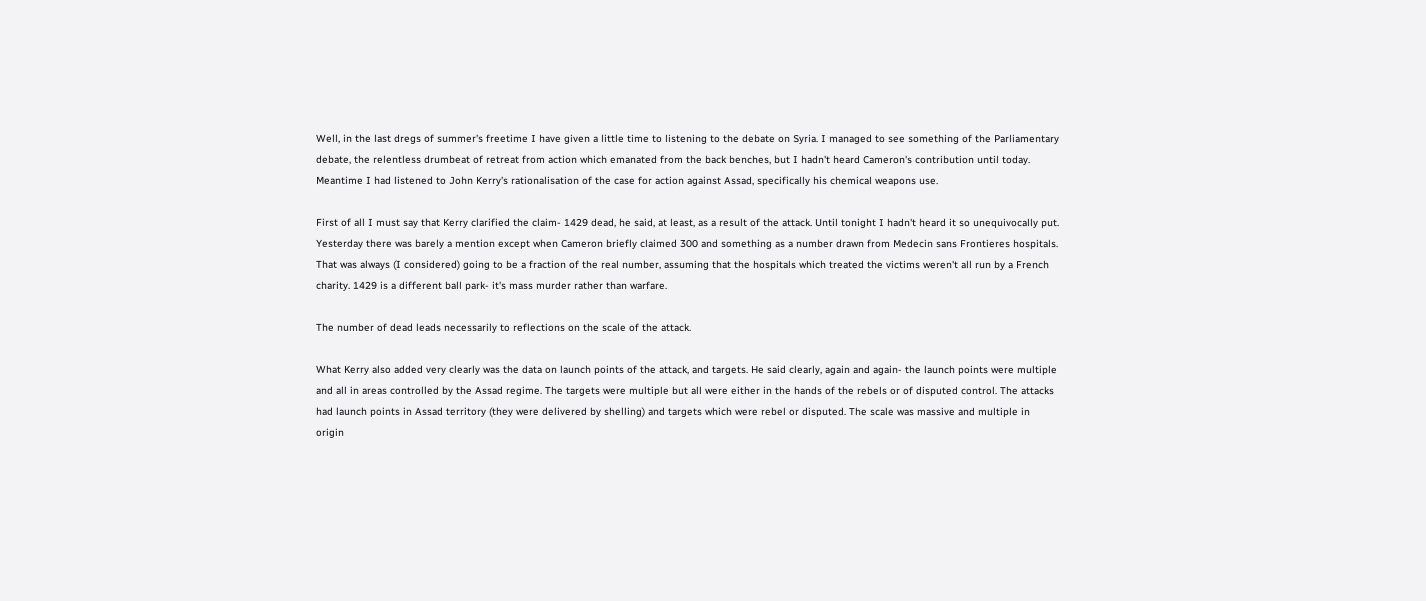Well, in the last dregs of summer's freetime I have given a little time to listening to the debate on Syria. I managed to see something of the Parliamentary debate, the relentless drumbeat of retreat from action which emanated from the back benches, but I hadn't heard Cameron's contribution until today. Meantime I had listened to John Kerry's rationalisation of the case for action against Assad, specifically his chemical weapons use.

First of all I must say that Kerry clarified the claim- 1429 dead, he said, at least, as a result of the attack. Until tonight I hadn't heard it so unequivocally put. Yesterday there was barely a mention except when Cameron briefly claimed 300 and something as a number drawn from Medecin sans Frontieres hospitals. That was always (I considered) going to be a fraction of the real number, assuming that the hospitals which treated the victims weren't all run by a French charity. 1429 is a different ball park- it's mass murder rather than warfare.

The number of dead leads necessarily to reflections on the scale of the attack.

What Kerry also added very clearly was the data on launch points of the attack, and targets. He said clearly, again and again- the launch points were multiple and all in areas controlled by the Assad regime. The targets were multiple but all were either in the hands of the rebels or of disputed control. The attacks had launch points in Assad territory (they were delivered by shelling) and targets which were rebel or disputed. The scale was massive and multiple in origin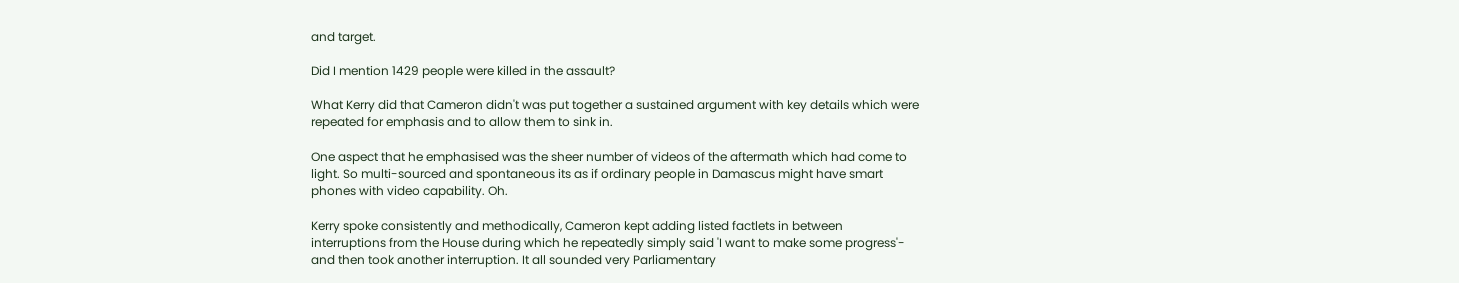and target.

Did I mention 1429 people were killed in the assault?

What Kerry did that Cameron didn't was put together a sustained argument with key details which were repeated for emphasis and to allow them to sink in.

One aspect that he emphasised was the sheer number of videos of the aftermath which had come to light. So multi-sourced and spontaneous its as if ordinary people in Damascus might have smart phones with video capability. Oh.

Kerry spoke consistently and methodically, Cameron kept adding listed factlets in between interruptions from the House during which he repeatedly simply said 'I want to make some progress'- and then took another interruption. It all sounded very Parliamentary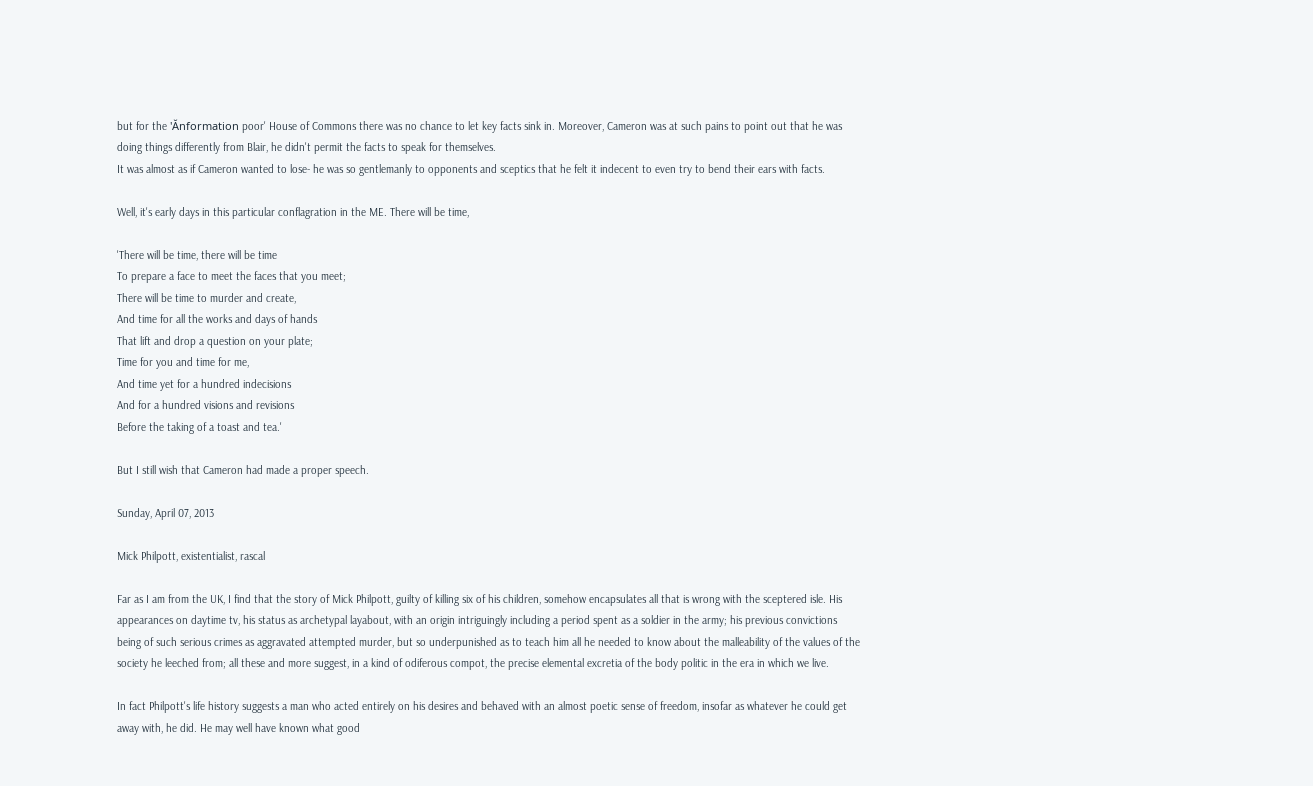but for the 'Ănformation poor' House of Commons there was no chance to let key facts sink in. Moreover, Cameron was at such pains to point out that he was doing things differently from Blair, he didn't permit the facts to speak for themselves.
It was almost as if Cameron wanted to lose- he was so gentlemanly to opponents and sceptics that he felt it indecent to even try to bend their ears with facts.

Well, it's early days in this particular conflagration in the ME. There will be time,

'There will be time, there will be time
To prepare a face to meet the faces that you meet;
There will be time to murder and create,
And time for all the works and days of hands
That lift and drop a question on your plate;
Time for you and time for me,
And time yet for a hundred indecisions
And for a hundred visions and revisions
Before the taking of a toast and tea.'

But I still wish that Cameron had made a proper speech.

Sunday, April 07, 2013

Mick Philpott, existentialist, rascal

Far as I am from the UK, I find that the story of Mick Philpott, guilty of killing six of his children, somehow encapsulates all that is wrong with the sceptered isle. His appearances on daytime tv, his status as archetypal layabout, with an origin intriguingly including a period spent as a soldier in the army; his previous convictions being of such serious crimes as aggravated attempted murder, but so underpunished as to teach him all he needed to know about the malleability of the values of the society he leeched from; all these and more suggest, in a kind of odiferous compot, the precise elemental excretia of the body politic in the era in which we live.

In fact Philpott's life history suggests a man who acted entirely on his desires and behaved with an almost poetic sense of freedom, insofar as whatever he could get away with, he did. He may well have known what good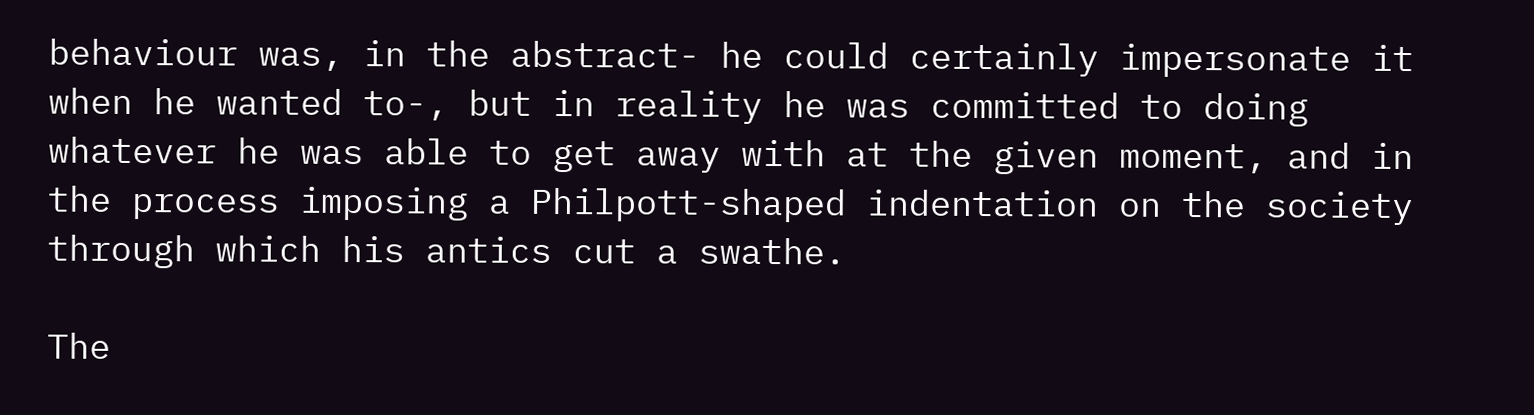behaviour was, in the abstract- he could certainly impersonate it when he wanted to-, but in reality he was committed to doing whatever he was able to get away with at the given moment, and in the process imposing a Philpott-shaped indentation on the society through which his antics cut a swathe.

The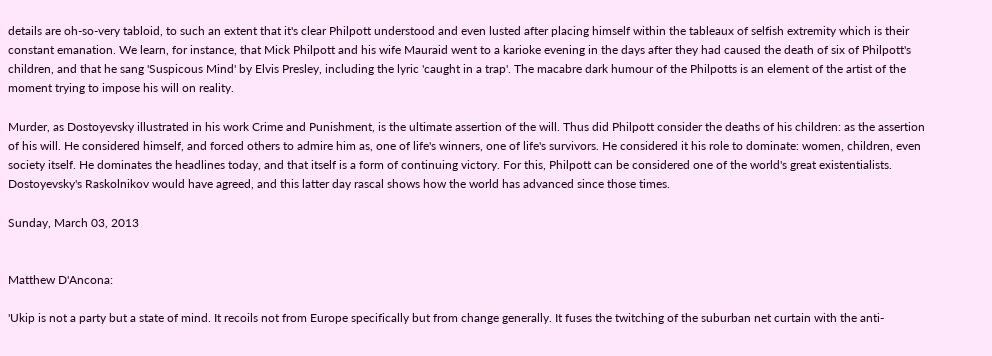details are oh-so-very tabloid, to such an extent that it's clear Philpott understood and even lusted after placing himself within the tableaux of selfish extremity which is their constant emanation. We learn, for instance, that Mick Philpott and his wife Mauraid went to a karioke evening in the days after they had caused the death of six of Philpott's children, and that he sang 'Suspicous Mind' by Elvis Presley, including the lyric 'caught in a trap'. The macabre dark humour of the Philpotts is an element of the artist of the moment trying to impose his will on reality.

Murder, as Dostoyevsky illustrated in his work Crime and Punishment, is the ultimate assertion of the will. Thus did Philpott consider the deaths of his children: as the assertion of his will. He considered himself, and forced others to admire him as, one of life's winners, one of life's survivors. He considered it his role to dominate: women, children, even society itself. He dominates the headlines today, and that itself is a form of continuing victory. For this, Philpott can be considered one of the world's great existentialists. Dostoyevsky's Raskolnikov would have agreed, and this latter day rascal shows how the world has advanced since those times.

Sunday, March 03, 2013


Matthew D'Ancona:

'Ukip is not a party but a state of mind. It recoils not from Europe specifically but from change generally. It fuses the twitching of the suburban net curtain with the anti-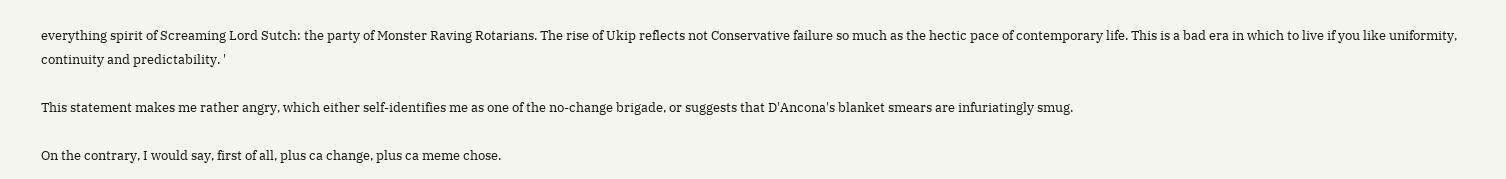everything spirit of Screaming Lord Sutch: the party of Monster Raving Rotarians. The rise of Ukip reflects not Conservative failure so much as the hectic pace of contemporary life. This is a bad era in which to live if you like uniformity, continuity and predictability. '

This statement makes me rather angry, which either self-identifies me as one of the no-change brigade, or suggests that D'Ancona's blanket smears are infuriatingly smug.

On the contrary, I would say, first of all, plus ca change, plus ca meme chose.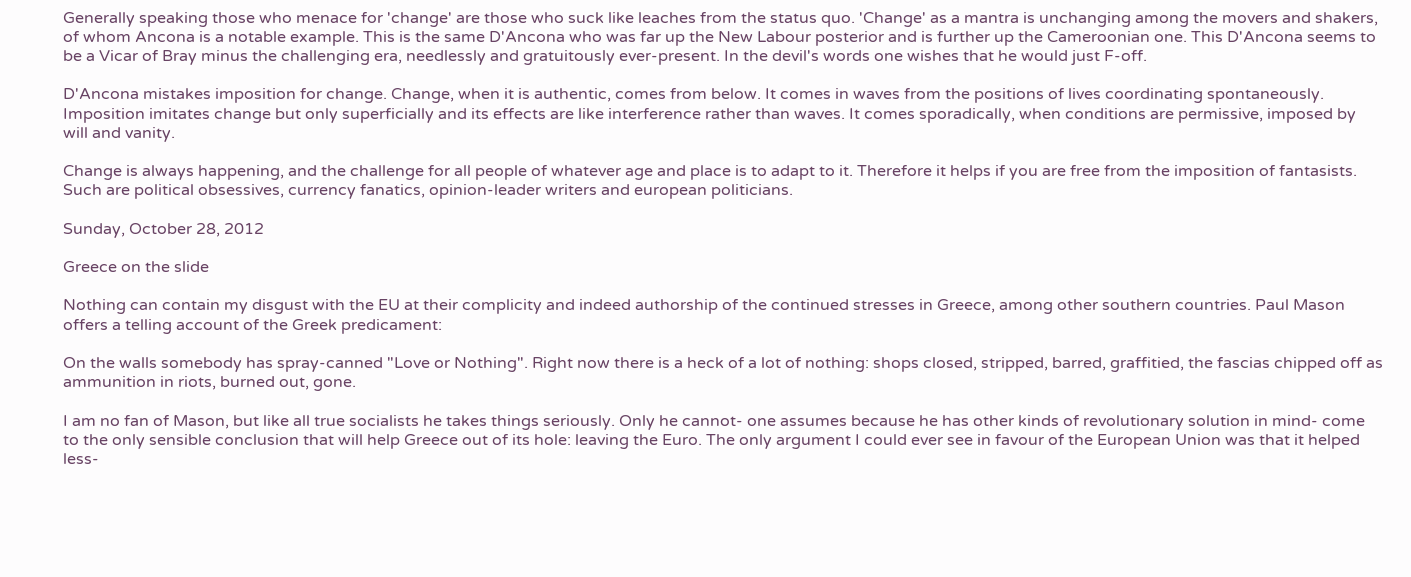Generally speaking those who menace for 'change' are those who suck like leaches from the status quo. 'Change' as a mantra is unchanging among the movers and shakers, of whom Ancona is a notable example. This is the same D'Ancona who was far up the New Labour posterior and is further up the Cameroonian one. This D'Ancona seems to be a Vicar of Bray minus the challenging era, needlessly and gratuitously ever-present. In the devil's words one wishes that he would just F-off.

D'Ancona mistakes imposition for change. Change, when it is authentic, comes from below. It comes in waves from the positions of lives coordinating spontaneously. Imposition imitates change but only superficially and its effects are like interference rather than waves. It comes sporadically, when conditions are permissive, imposed by will and vanity.

Change is always happening, and the challenge for all people of whatever age and place is to adapt to it. Therefore it helps if you are free from the imposition of fantasists. Such are political obsessives, currency fanatics, opinion-leader writers and european politicians.

Sunday, October 28, 2012

Greece on the slide

Nothing can contain my disgust with the EU at their complicity and indeed authorship of the continued stresses in Greece, among other southern countries. Paul Mason offers a telling account of the Greek predicament:

On the walls somebody has spray-canned "Love or Nothing". Right now there is a heck of a lot of nothing: shops closed, stripped, barred, graffitied, the fascias chipped off as ammunition in riots, burned out, gone.

I am no fan of Mason, but like all true socialists he takes things seriously. Only he cannot- one assumes because he has other kinds of revolutionary solution in mind- come to the only sensible conclusion that will help Greece out of its hole: leaving the Euro. The only argument I could ever see in favour of the European Union was that it helped less-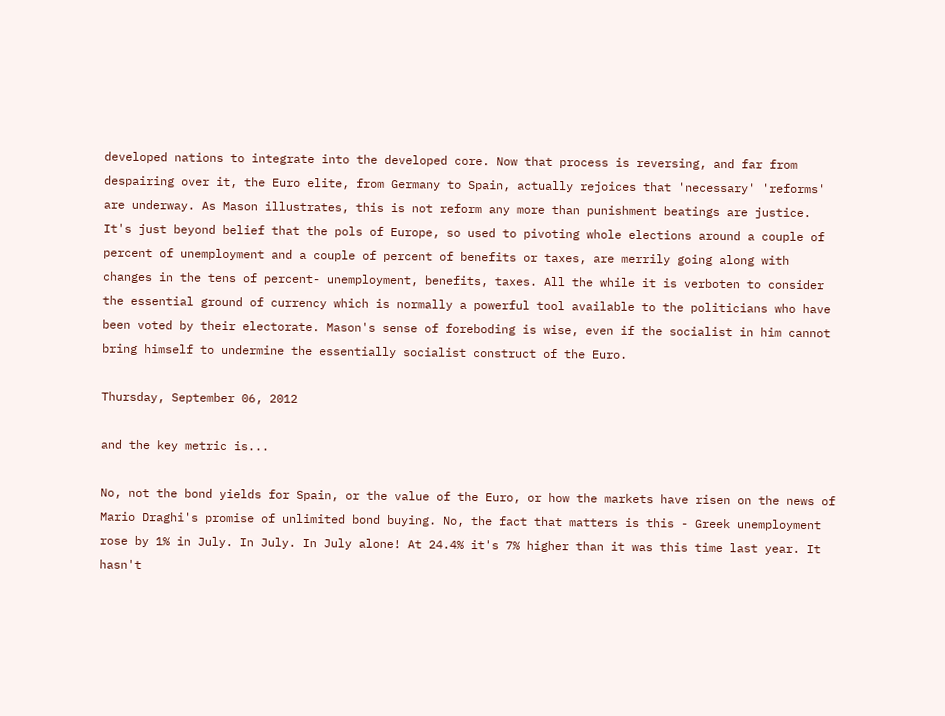developed nations to integrate into the developed core. Now that process is reversing, and far from despairing over it, the Euro elite, from Germany to Spain, actually rejoices that 'necessary' 'reforms' are underway. As Mason illustrates, this is not reform any more than punishment beatings are justice. It's just beyond belief that the pols of Europe, so used to pivoting whole elections around a couple of percent of unemployment and a couple of percent of benefits or taxes, are merrily going along with changes in the tens of percent- unemployment, benefits, taxes. All the while it is verboten to consider the essential ground of currency which is normally a powerful tool available to the politicians who have been voted by their electorate. Mason's sense of foreboding is wise, even if the socialist in him cannot bring himself to undermine the essentially socialist construct of the Euro.

Thursday, September 06, 2012

and the key metric is...

No, not the bond yields for Spain, or the value of the Euro, or how the markets have risen on the news of Mario Draghi's promise of unlimited bond buying. No, the fact that matters is this - Greek unemployment rose by 1% in July. In July. In July alone! At 24.4% it's 7% higher than it was this time last year. It hasn't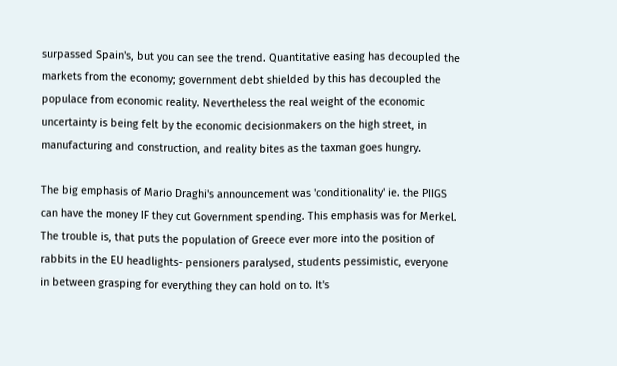surpassed Spain's, but you can see the trend. Quantitative easing has decoupled the markets from the economy; government debt shielded by this has decoupled the populace from economic reality. Nevertheless the real weight of the economic uncertainty is being felt by the economic decisionmakers on the high street, in manufacturing and construction, and reality bites as the taxman goes hungry.

The big emphasis of Mario Draghi's announcement was 'conditionality' ie. the PIIGS can have the money IF they cut Government spending. This emphasis was for Merkel. The trouble is, that puts the population of Greece ever more into the position of rabbits in the EU headlights- pensioners paralysed, students pessimistic, everyone in between grasping for everything they can hold on to. It's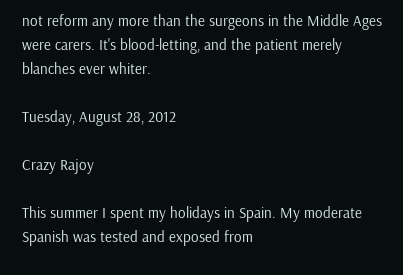not reform any more than the surgeons in the Middle Ages were carers. It's blood-letting, and the patient merely blanches ever whiter.

Tuesday, August 28, 2012

Crazy Rajoy

This summer I spent my holidays in Spain. My moderate Spanish was tested and exposed from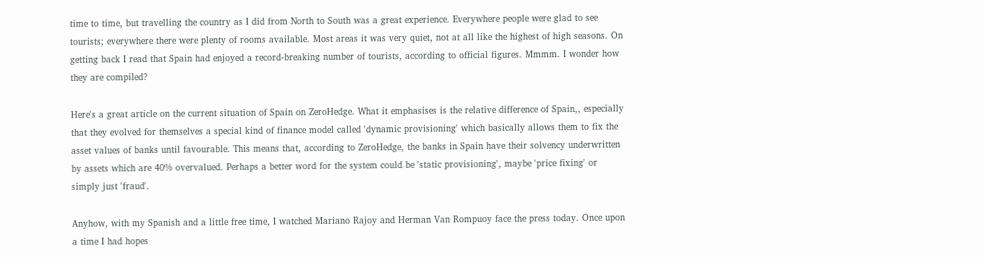time to time, but travelling the country as I did from North to South was a great experience. Everywhere people were glad to see tourists; everywhere there were plenty of rooms available. Most areas it was very quiet, not at all like the highest of high seasons. On getting back I read that Spain had enjoyed a record-breaking number of tourists, according to official figures. Mmmm. I wonder how they are compiled?

Here's a great article on the current situation of Spain on ZeroHedge. What it emphasises is the relative difference of Spain,, especially that they evolved for themselves a special kind of finance model called 'dynamic provisioning' which basically allows them to fix the asset values of banks until favourable. This means that, according to ZeroHedge, the banks in Spain have their solvency underwritten by assets which are 40% overvalued. Perhaps a better word for the system could be 'static provisioning', maybe 'price fixing' or simply just 'fraud'.

Anyhow, with my Spanish and a little free time, I watched Mariano Rajoy and Herman Van Rompuoy face the press today. Once upon a time I had hopes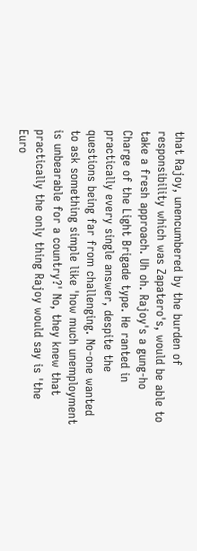that Rajoy, unencumbered by the burden of responsibility which was Zapatero's, would be able to take a fresh approach. Uh oh. Rajoy's a gung-ho Charge of the Light Brigade type. He ranted in practically every single answer, despite the questions being far from challenging. No-one wanted to ask something simple like 'how much unemployment is unbearable for a country?' No, they knew that practically the only thing Rajoy would say is 'the Euro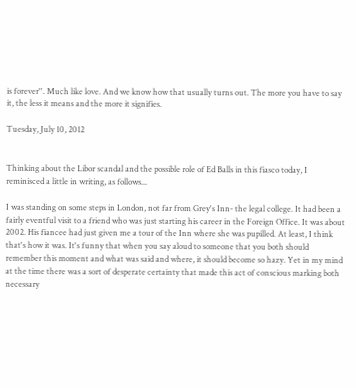is forever''. Much like love. And we know how that usually turns out. The more you have to say it, the less it means and the more it signifies.

Tuesday, July 10, 2012


Thinking about the Libor scandal and the possible role of Ed Balls in this fiasco today, I reminisced a little in writing, as follows...

I was standing on some steps in London, not far from Grey's Inn- the legal college. It had been a fairly eventful visit to a friend who was just starting his career in the Foreign Office. It was about 2002. His fiancee had just given me a tour of the Inn where she was pupilled. At least, I think that's how it was. It's funny that when you say aloud to someone that you both should remember this moment and what was said and where, it should become so hazy. Yet in my mind at the time there was a sort of desperate certainty that made this act of conscious marking both necessary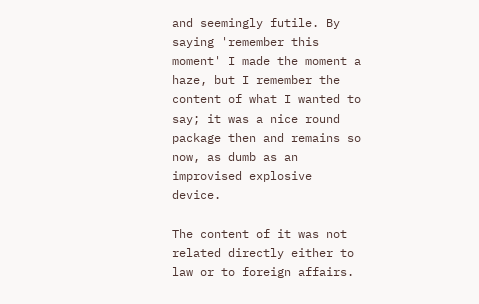and seemingly futile. By saying 'remember this moment' I made the moment a haze, but I remember the content of what I wanted to say; it was a nice round package then and remains so now, as dumb as an improvised explosive device.

The content of it was not related directly either to law or to foreign affairs.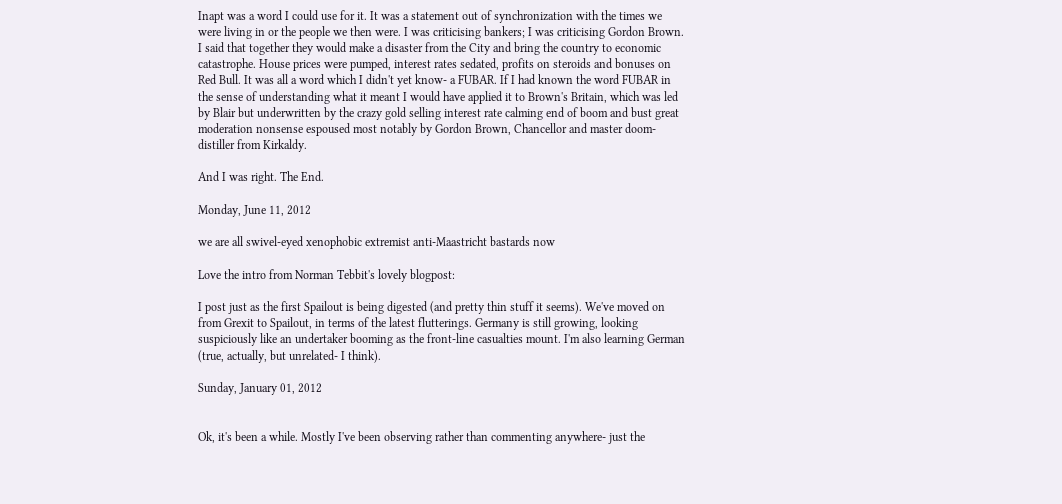Inapt was a word I could use for it. It was a statement out of synchronization with the times we were living in or the people we then were. I was criticising bankers; I was criticising Gordon Brown. I said that together they would make a disaster from the City and bring the country to economic catastrophe. House prices were pumped, interest rates sedated, profits on steroids and bonuses on Red Bull. It was all a word which I didn't yet know- a FUBAR. If I had known the word FUBAR in the sense of understanding what it meant I would have applied it to Brown's Britain, which was led by Blair but underwritten by the crazy gold selling interest rate calming end of boom and bust great moderation nonsense espoused most notably by Gordon Brown, Chancellor and master doom-distiller from Kirkaldy.

And I was right. The End.

Monday, June 11, 2012

we are all swivel-eyed xenophobic extremist anti-Maastricht bastards now

Love the intro from Norman Tebbit's lovely blogpost:

I post just as the first Spailout is being digested (and pretty thin stuff it seems). We've moved on from Grexit to Spailout, in terms of the latest flutterings. Germany is still growing, looking suspiciously like an undertaker booming as the front-line casualties mount. I'm also learning German (true, actually, but unrelated- I think).

Sunday, January 01, 2012


Ok, it's been a while. Mostly I've been observing rather than commenting anywhere- just the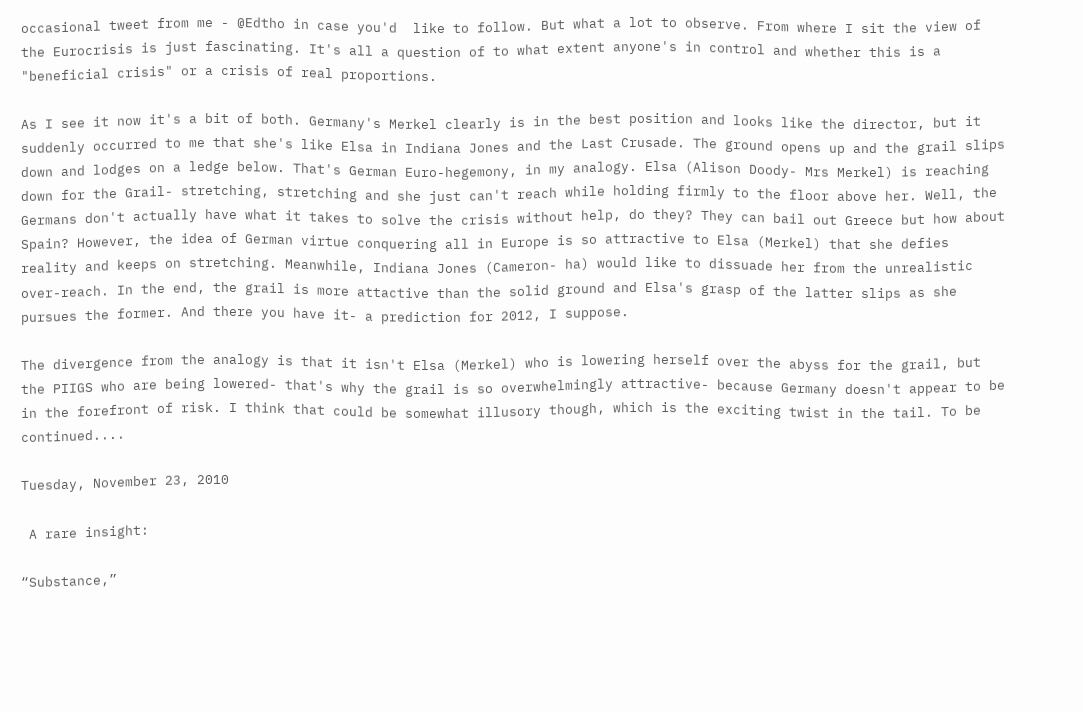occasional tweet from me - @Edtho in case you'd  like to follow. But what a lot to observe. From where I sit the view of the Eurocrisis is just fascinating. It's all a question of to what extent anyone's in control and whether this is a "beneficial crisis" or a crisis of real proportions.

As I see it now it's a bit of both. Germany's Merkel clearly is in the best position and looks like the director, but it suddenly occurred to me that she's like Elsa in Indiana Jones and the Last Crusade. The ground opens up and the grail slips down and lodges on a ledge below. That's German Euro-hegemony, in my analogy. Elsa (Alison Doody- Mrs Merkel) is reaching down for the Grail- stretching, stretching and she just can't reach while holding firmly to the floor above her. Well, the Germans don't actually have what it takes to solve the crisis without help, do they? They can bail out Greece but how about Spain? However, the idea of German virtue conquering all in Europe is so attractive to Elsa (Merkel) that she defies reality and keeps on stretching. Meanwhile, Indiana Jones (Cameron- ha) would like to dissuade her from the unrealistic over-reach. In the end, the grail is more attactive than the solid ground and Elsa's grasp of the latter slips as she pursues the former. And there you have it- a prediction for 2012, I suppose.

The divergence from the analogy is that it isn't Elsa (Merkel) who is lowering herself over the abyss for the grail, but the PIIGS who are being lowered- that's why the grail is so overwhelmingly attractive- because Germany doesn't appear to be in the forefront of risk. I think that could be somewhat illusory though, which is the exciting twist in the tail. To be continued....

Tuesday, November 23, 2010

 A rare insight:

“Substance,”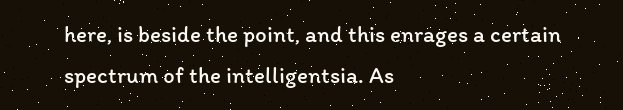here, is beside the point, and this enrages a certain spectrum of the intelligentsia. As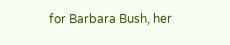for Barbara Bush, her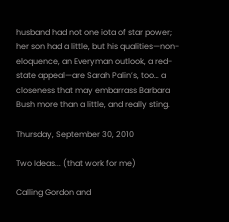husband had not one iota of star power; her son had a little, but his qualities—non-eloquence, an Everyman outlook, a red-state appeal—are Sarah Palin’s, too… a closeness that may embarrass Barbara Bush more than a little, and really sting.

Thursday, September 30, 2010

Two Ideas... (that work for me)

Calling Gordon and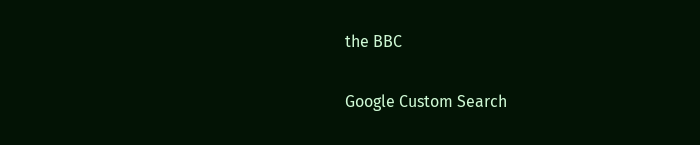the BBC

Google Custom Search